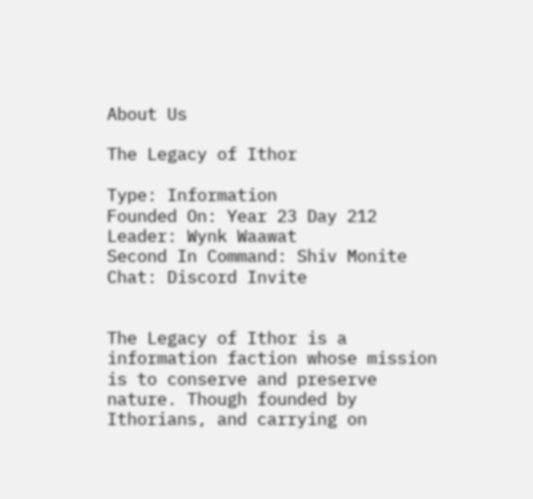About Us

The Legacy of Ithor

Type: Information
Founded On: Year 23 Day 212
Leader: Wynk Waawat
Second In Command: Shiv Monite
Chat: Discord Invite


The Legacy of Ithor is a information faction whose mission is to conserve and preserve nature. Though founded by Ithorians, and carrying on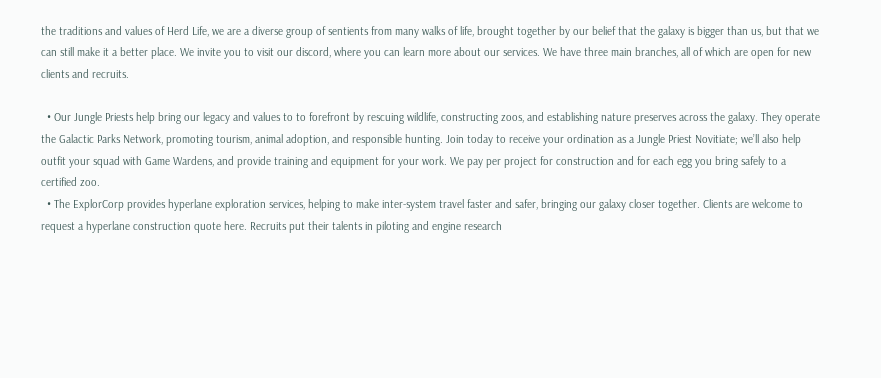the traditions and values of Herd Life, we are a diverse group of sentients from many walks of life, brought together by our belief that the galaxy is bigger than us, but that we can still make it a better place. We invite you to visit our discord, where you can learn more about our services. We have three main branches, all of which are open for new clients and recruits.

  • Our Jungle Priests help bring our legacy and values to to forefront by rescuing wildlife, constructing zoos, and establishing nature preserves across the galaxy. They operate the Galactic Parks Network, promoting tourism, animal adoption, and responsible hunting. Join today to receive your ordination as a Jungle Priest Novitiate; we’ll also help outfit your squad with Game Wardens, and provide training and equipment for your work. We pay per project for construction and for each egg you bring safely to a certified zoo.
  • The ExplorCorp provides hyperlane exploration services, helping to make inter-system travel faster and safer, bringing our galaxy closer together. Clients are welcome to request a hyperlane construction quote here. Recruits put their talents in piloting and engine research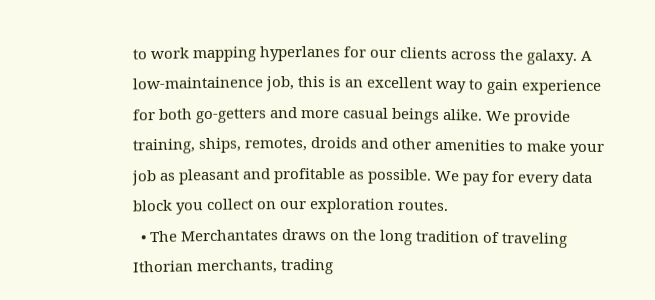to work mapping hyperlanes for our clients across the galaxy. A low-maintainence job, this is an excellent way to gain experience for both go-getters and more casual beings alike. We provide training, ships, remotes, droids and other amenities to make your job as pleasant and profitable as possible. We pay for every data block you collect on our exploration routes.
  • The Merchantates draws on the long tradition of traveling Ithorian merchants, trading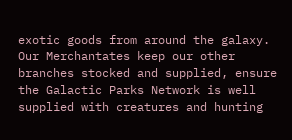exotic goods from around the galaxy. Our Merchantates keep our other branches stocked and supplied, ensure the Galactic Parks Network is well supplied with creatures and hunting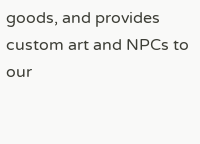goods, and provides custom art and NPCs to our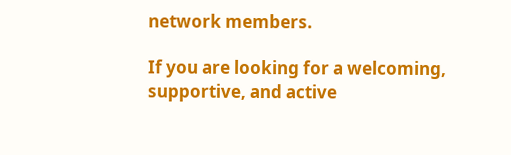network members.

If you are looking for a welcoming, supportive, and active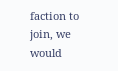faction to join, we would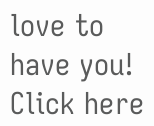love to have you! Click here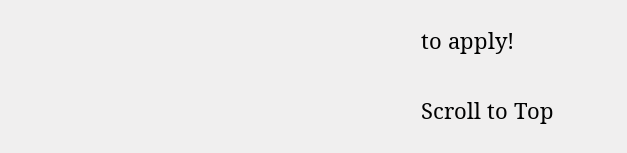to apply!

Scroll to Top